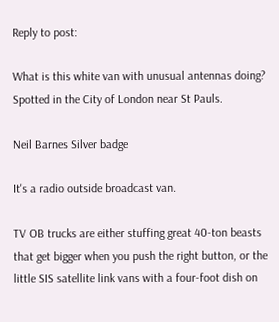Reply to post:

What is this white van with unusual antennas doing? Spotted in the City of London near St Pauls.

Neil Barnes Silver badge

It's a radio outside broadcast van.

TV OB trucks are either stuffing great 40-ton beasts that get bigger when you push the right button, or the little SIS satellite link vans with a four-foot dish on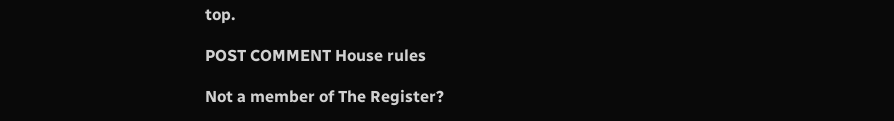top.

POST COMMENT House rules

Not a member of The Register?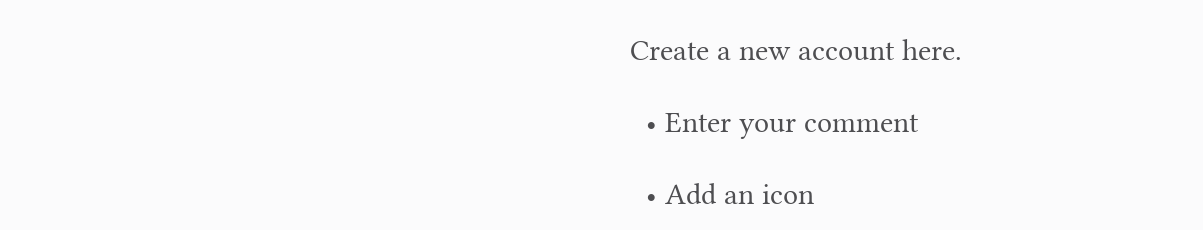Create a new account here.

  • Enter your comment

  • Add an icon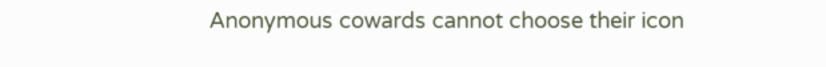Anonymous cowards cannot choose their icon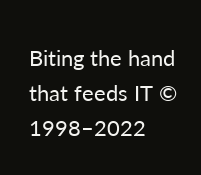Biting the hand that feeds IT © 1998–2022